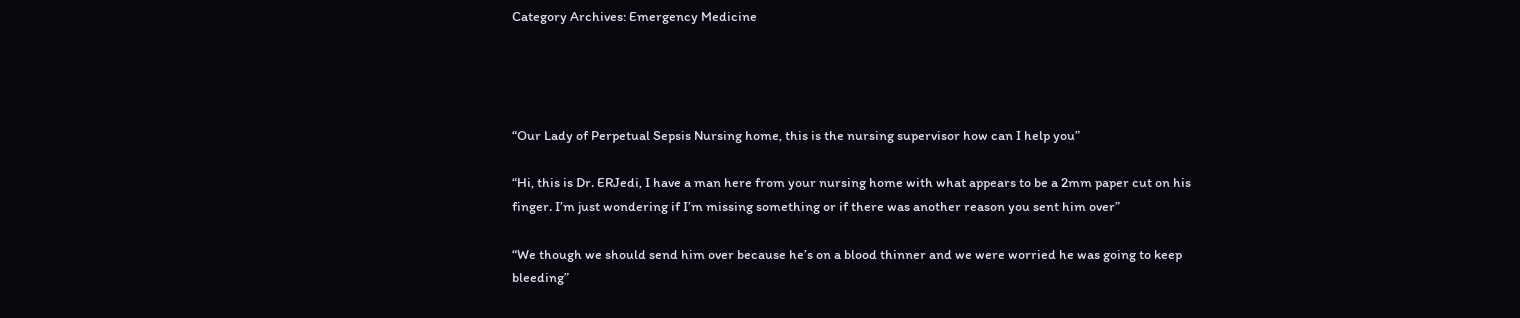Category Archives: Emergency Medicine




“Our Lady of Perpetual Sepsis Nursing home, this is the nursing supervisor how can I help you”

“Hi, this is Dr. ERJedi, I have a man here from your nursing home with what appears to be a 2mm paper cut on his finger. I’m just wondering if I’m missing something or if there was another reason you sent him over”

“We though we should send him over because he’s on a blood thinner and we were worried he was going to keep bleeding”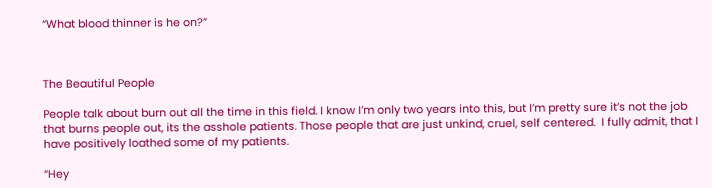“What blood thinner is he on?”



The Beautiful People

People talk about burn out all the time in this field. I know I’m only two years into this, but I’m pretty sure it’s not the job that burns people out, its the asshole patients. Those people that are just unkind, cruel, self centered.  I fully admit, that I have positively loathed some of my patients.

“Hey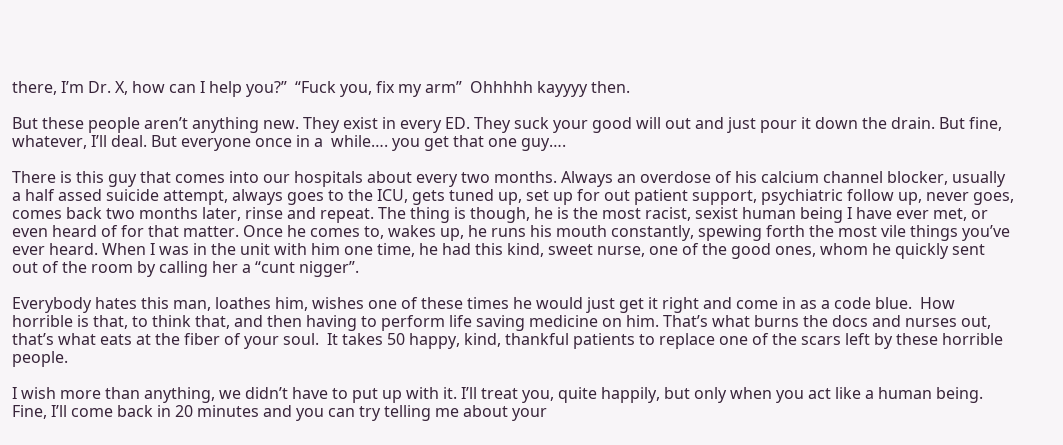there, I’m Dr. X, how can I help you?”  “Fuck you, fix my arm”  Ohhhhh kayyyy then.

But these people aren’t anything new. They exist in every ED. They suck your good will out and just pour it down the drain. But fine, whatever, I’ll deal. But everyone once in a  while…. you get that one guy….

There is this guy that comes into our hospitals about every two months. Always an overdose of his calcium channel blocker, usually a half assed suicide attempt, always goes to the ICU, gets tuned up, set up for out patient support, psychiatric follow up, never goes, comes back two months later, rinse and repeat. The thing is though, he is the most racist, sexist human being I have ever met, or even heard of for that matter. Once he comes to, wakes up, he runs his mouth constantly, spewing forth the most vile things you’ve ever heard. When I was in the unit with him one time, he had this kind, sweet nurse, one of the good ones, whom he quickly sent out of the room by calling her a “cunt nigger”.

Everybody hates this man, loathes him, wishes one of these times he would just get it right and come in as a code blue.  How horrible is that, to think that, and then having to perform life saving medicine on him. That’s what burns the docs and nurses out, that’s what eats at the fiber of your soul.  It takes 50 happy, kind, thankful patients to replace one of the scars left by these horrible people.

I wish more than anything, we didn’t have to put up with it. I’ll treat you, quite happily, but only when you act like a human being.  Fine, I’ll come back in 20 minutes and you can try telling me about your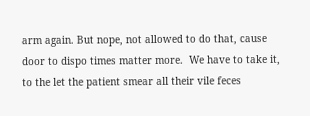arm again. But nope, not allowed to do that, cause door to dispo times matter more.  We have to take it, to the let the patient smear all their vile feces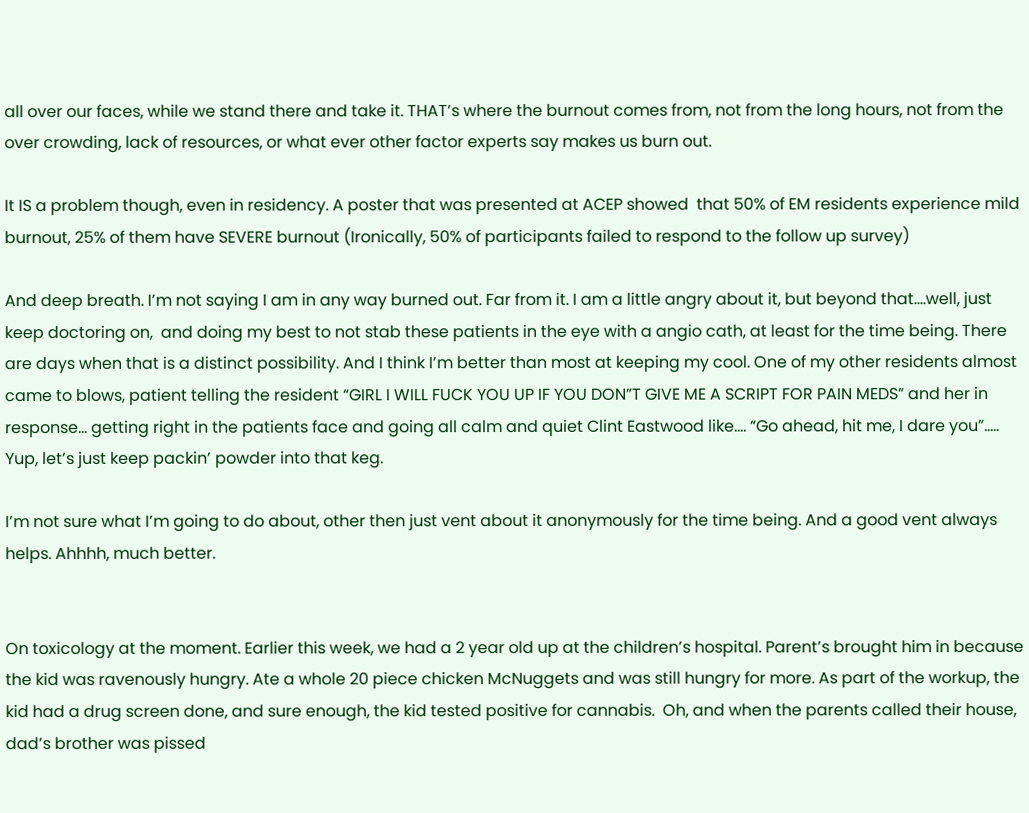all over our faces, while we stand there and take it. THAT’s where the burnout comes from, not from the long hours, not from the over crowding, lack of resources, or what ever other factor experts say makes us burn out.

It IS a problem though, even in residency. A poster that was presented at ACEP showed  that 50% of EM residents experience mild burnout, 25% of them have SEVERE burnout (Ironically, 50% of participants failed to respond to the follow up survey)

And deep breath. I’m not saying I am in any way burned out. Far from it. I am a little angry about it, but beyond that….well, just keep doctoring on,  and doing my best to not stab these patients in the eye with a angio cath, at least for the time being. There are days when that is a distinct possibility. And I think I’m better than most at keeping my cool. One of my other residents almost came to blows, patient telling the resident “GIRL I WILL FUCK YOU UP IF YOU DON”T GIVE ME A SCRIPT FOR PAIN MEDS” and her in response… getting right in the patients face and going all calm and quiet Clint Eastwood like…. “Go ahead, hit me, I dare you”…..    Yup, let’s just keep packin’ powder into that keg.

I’m not sure what I’m going to do about, other then just vent about it anonymously for the time being. And a good vent always helps. Ahhhh, much better.


On toxicology at the moment. Earlier this week, we had a 2 year old up at the children’s hospital. Parent’s brought him in because the kid was ravenously hungry. Ate a whole 20 piece chicken McNuggets and was still hungry for more. As part of the workup, the kid had a drug screen done, and sure enough, the kid tested positive for cannabis.  Oh, and when the parents called their house, dad’s brother was pissed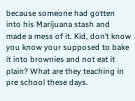because someone had gotten into his Marijuana stash and made a mess of it. Kid, don’t know you know your supposed to bake it into brownies and not eat it plain? What are they teaching in pre school these days.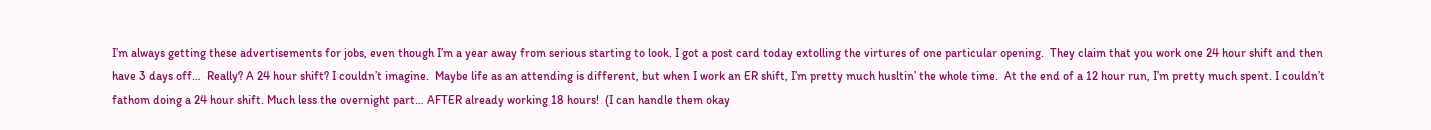I’m always getting these advertisements for jobs, even though I’m a year away from serious starting to look. I got a post card today extolling the virtures of one particular opening.  They claim that you work one 24 hour shift and then have 3 days off…  Really? A 24 hour shift? I couldn’t imagine.  Maybe life as an attending is different, but when I work an ER shift, I’m pretty much husltin’ the whole time.  At the end of a 12 hour run, I’m pretty much spent. I couldn’t fathom doing a 24 hour shift. Much less the overnight part… AFTER already working 18 hours!  (I can handle them okay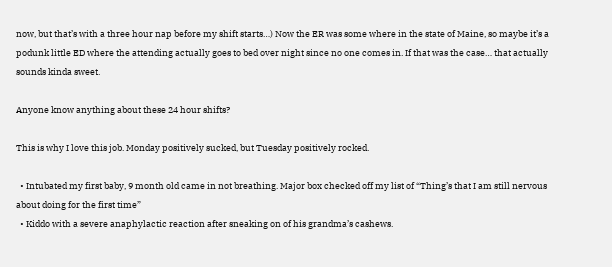now, but that’s with a three hour nap before my shift starts…) Now the ER was some where in the state of Maine, so maybe it’s a podunk little ED where the attending actually goes to bed over night since no one comes in. If that was the case… that actually sounds kinda sweet.

Anyone know anything about these 24 hour shifts?

This is why I love this job. Monday positively sucked, but Tuesday positively rocked.

  • Intubated my first baby, 9 month old came in not breathing. Major box checked off my list of “Thing’s that I am still nervous about doing for the first time”
  • Kiddo with a severe anaphylactic reaction after sneaking on of his grandma’s cashews.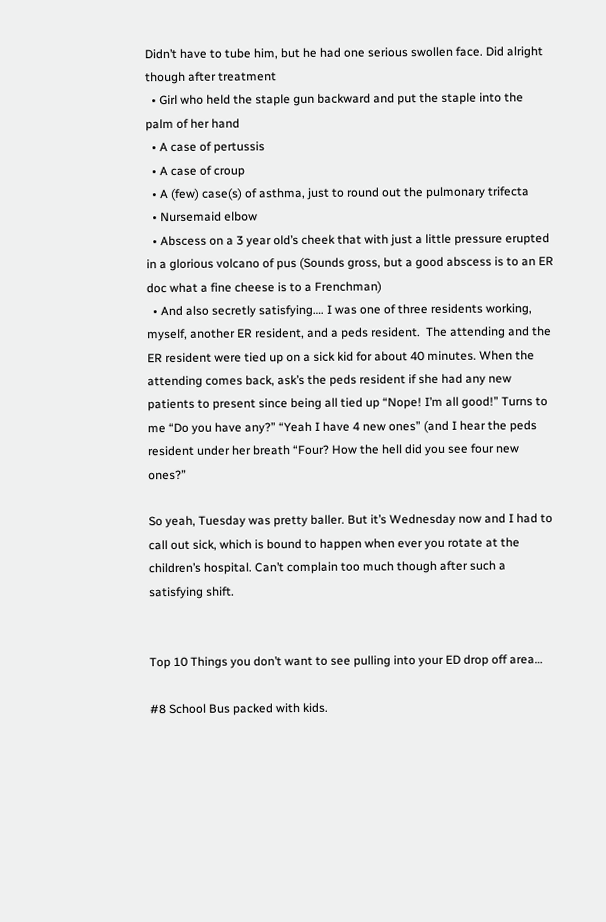Didn’t have to tube him, but he had one serious swollen face. Did alright though after treatment
  • Girl who held the staple gun backward and put the staple into the palm of her hand
  • A case of pertussis
  • A case of croup
  • A (few) case(s) of asthma, just to round out the pulmonary trifecta
  • Nursemaid elbow
  • Abscess on a 3 year old’s cheek that with just a little pressure erupted in a glorious volcano of pus (Sounds gross, but a good abscess is to an ER doc what a fine cheese is to a Frenchman)
  • And also secretly satisfying…. I was one of three residents working, myself, another ER resident, and a peds resident.  The attending and the ER resident were tied up on a sick kid for about 40 minutes. When the attending comes back, ask’s the peds resident if she had any new patients to present since being all tied up “Nope! I’m all good!” Turns to me “Do you have any?” “Yeah I have 4 new ones” (and I hear the peds resident under her breath “Four? How the hell did you see four new ones?”

So yeah, Tuesday was pretty baller. But it’s Wednesday now and I had to call out sick, which is bound to happen when ever you rotate at the children’s hospital. Can’t complain too much though after such a satisfying shift.


Top 10 Things you don’t want to see pulling into your ED drop off area…

#8 School Bus packed with kids.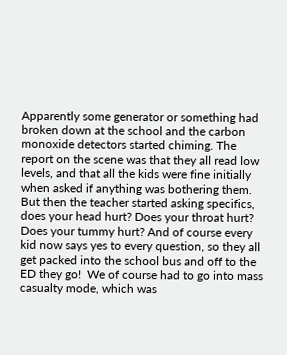Apparently some generator or something had broken down at the school and the carbon monoxide detectors started chiming. The report on the scene was that they all read low levels, and that all the kids were fine initially when asked if anything was bothering them. But then the teacher started asking specifics, does your head hurt? Does your throat hurt? Does your tummy hurt? And of course every kid now says yes to every question, so they all get packed into the school bus and off to the ED they go!  We of course had to go into mass casualty mode, which was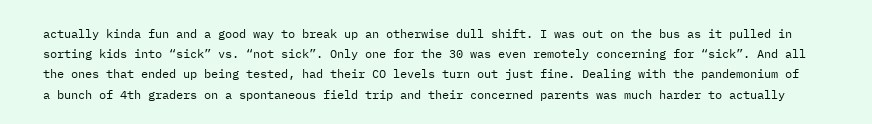actually kinda fun and a good way to break up an otherwise dull shift. I was out on the bus as it pulled in sorting kids into “sick” vs. “not sick”. Only one for the 30 was even remotely concerning for “sick”. And all the ones that ended up being tested, had their CO levels turn out just fine. Dealing with the pandemonium of a bunch of 4th graders on a spontaneous field trip and their concerned parents was much harder to actually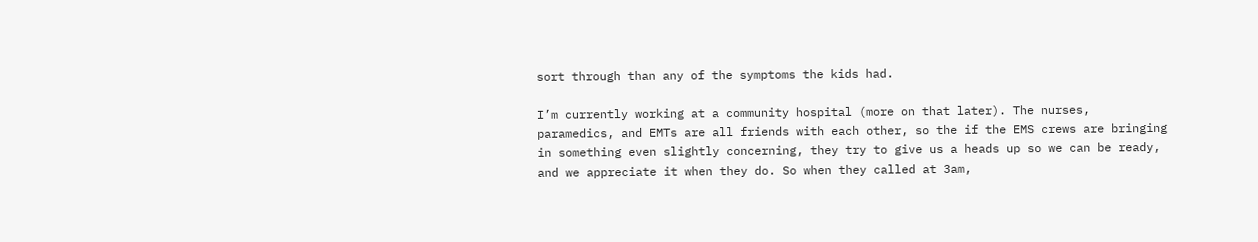sort through than any of the symptoms the kids had.

I’m currently working at a community hospital (more on that later). The nurses, paramedics, and EMTs are all friends with each other, so the if the EMS crews are bringing in something even slightly concerning, they try to give us a heads up so we can be ready, and we appreciate it when they do. So when they called at 3am,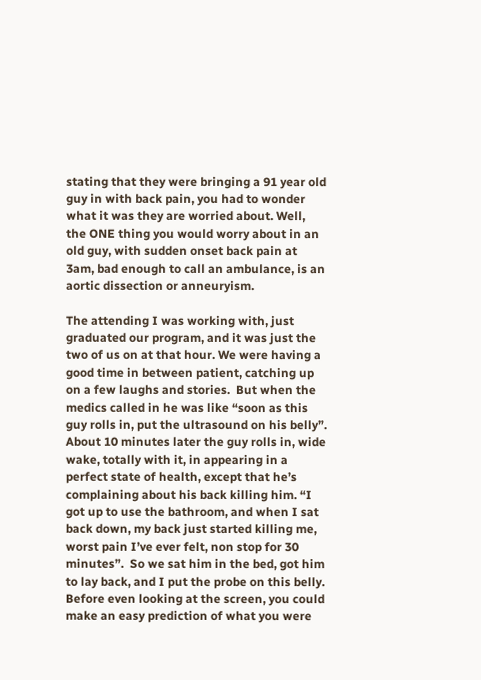stating that they were bringing a 91 year old guy in with back pain, you had to wonder what it was they are worried about. Well, the ONE thing you would worry about in an old guy, with sudden onset back pain at 3am, bad enough to call an ambulance, is an aortic dissection or anneuryism.

The attending I was working with, just graduated our program, and it was just the two of us on at that hour. We were having a good time in between patient, catching up on a few laughs and stories.  But when the medics called in he was like “soon as this guy rolls in, put the ultrasound on his belly”.  About 10 minutes later the guy rolls in, wide wake, totally with it, in appearing in a perfect state of health, except that he’s complaining about his back killing him. “I got up to use the bathroom, and when I sat back down, my back just started killing me, worst pain I’ve ever felt, non stop for 30 minutes”.  So we sat him in the bed, got him to lay back, and I put the probe on this belly. Before even looking at the screen, you could make an easy prediction of what you were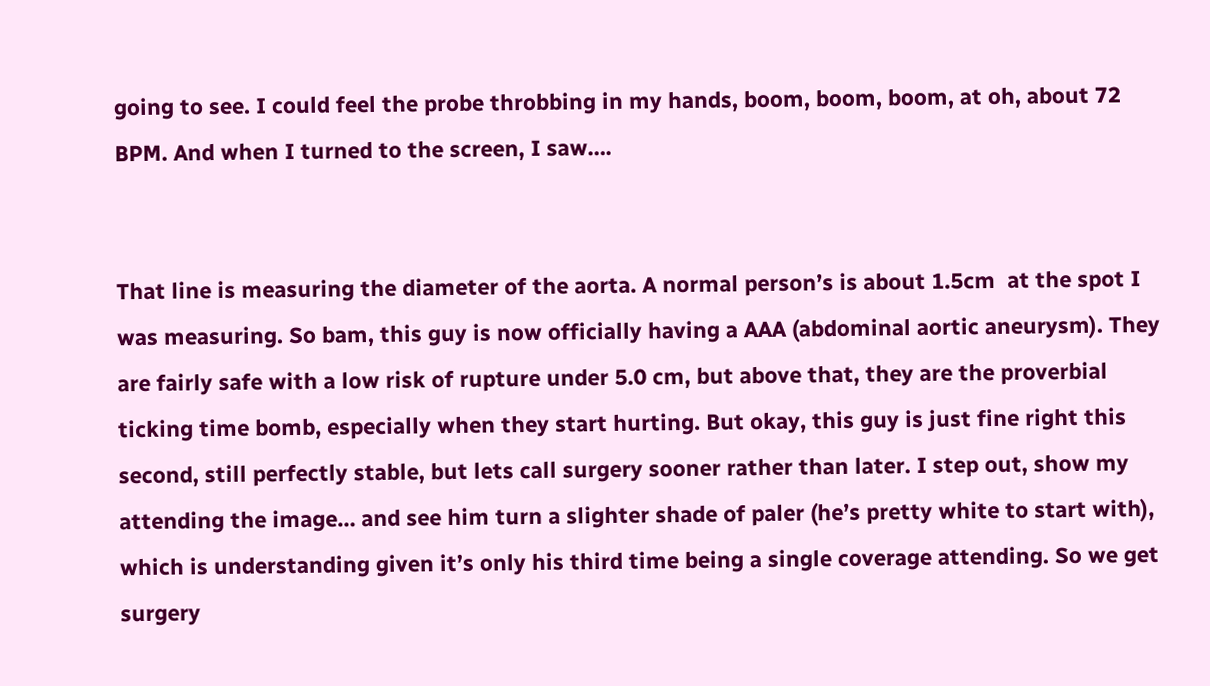going to see. I could feel the probe throbbing in my hands, boom, boom, boom, at oh, about 72 BPM. And when I turned to the screen, I saw….


That line is measuring the diameter of the aorta. A normal person’s is about 1.5cm  at the spot I was measuring. So bam, this guy is now officially having a AAA (abdominal aortic aneurysm). They are fairly safe with a low risk of rupture under 5.0 cm, but above that, they are the proverbial ticking time bomb, especially when they start hurting. But okay, this guy is just fine right this second, still perfectly stable, but lets call surgery sooner rather than later. I step out, show my attending the image… and see him turn a slighter shade of paler (he’s pretty white to start with), which is understanding given it’s only his third time being a single coverage attending. So we get surgery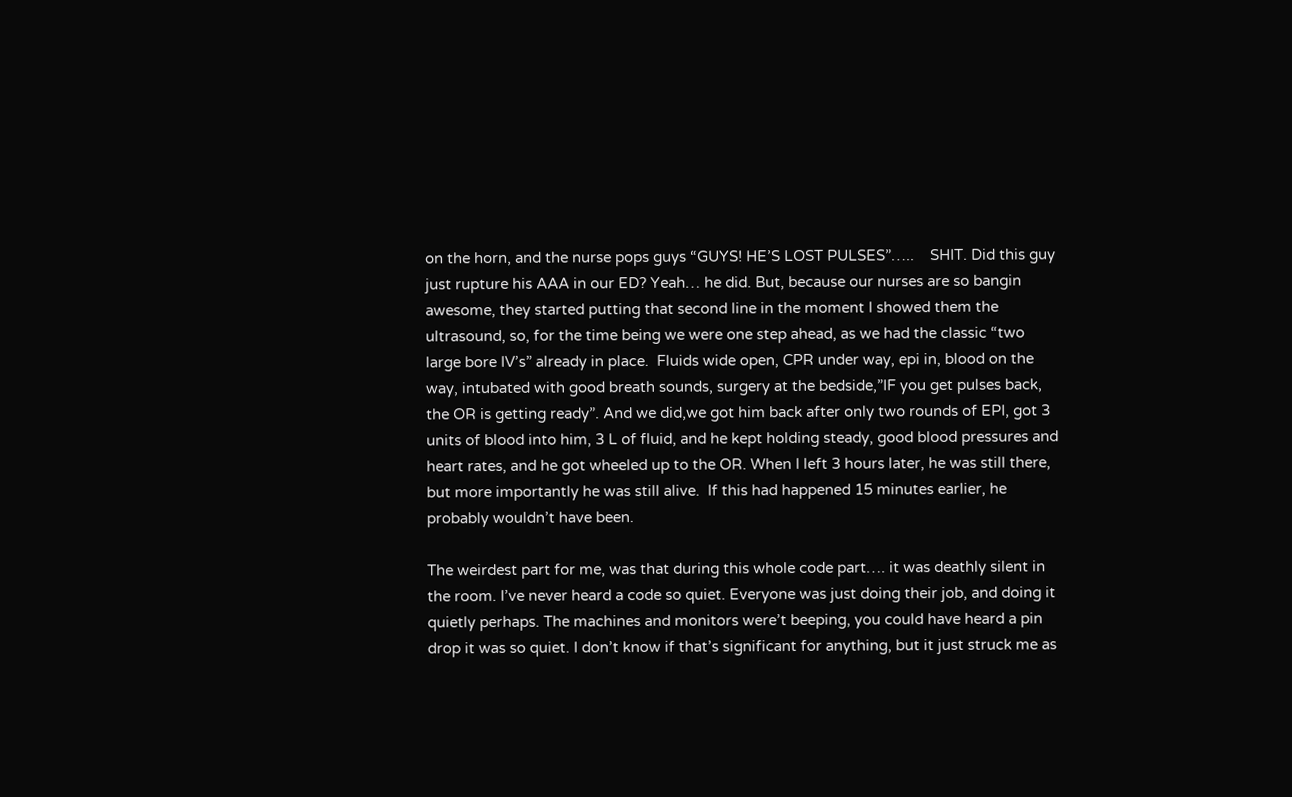on the horn, and the nurse pops guys “GUYS! HE’S LOST PULSES”…..    SHIT. Did this guy just rupture his AAA in our ED? Yeah… he did. But, because our nurses are so bangin awesome, they started putting that second line in the moment I showed them the ultrasound, so, for the time being we were one step ahead, as we had the classic “two large bore IV’s” already in place.  Fluids wide open, CPR under way, epi in, blood on the way, intubated with good breath sounds, surgery at the bedside,”IF you get pulses back, the OR is getting ready”. And we did,we got him back after only two rounds of EPI, got 3 units of blood into him, 3 L of fluid, and he kept holding steady, good blood pressures and heart rates, and he got wheeled up to the OR. When I left 3 hours later, he was still there, but more importantly he was still alive.  If this had happened 15 minutes earlier, he probably wouldn’t have been.

The weirdest part for me, was that during this whole code part…. it was deathly silent in the room. I’ve never heard a code so quiet. Everyone was just doing their job, and doing it quietly perhaps. The machines and monitors were’t beeping, you could have heard a pin drop it was so quiet. I don’t know if that’s significant for anything, but it just struck me as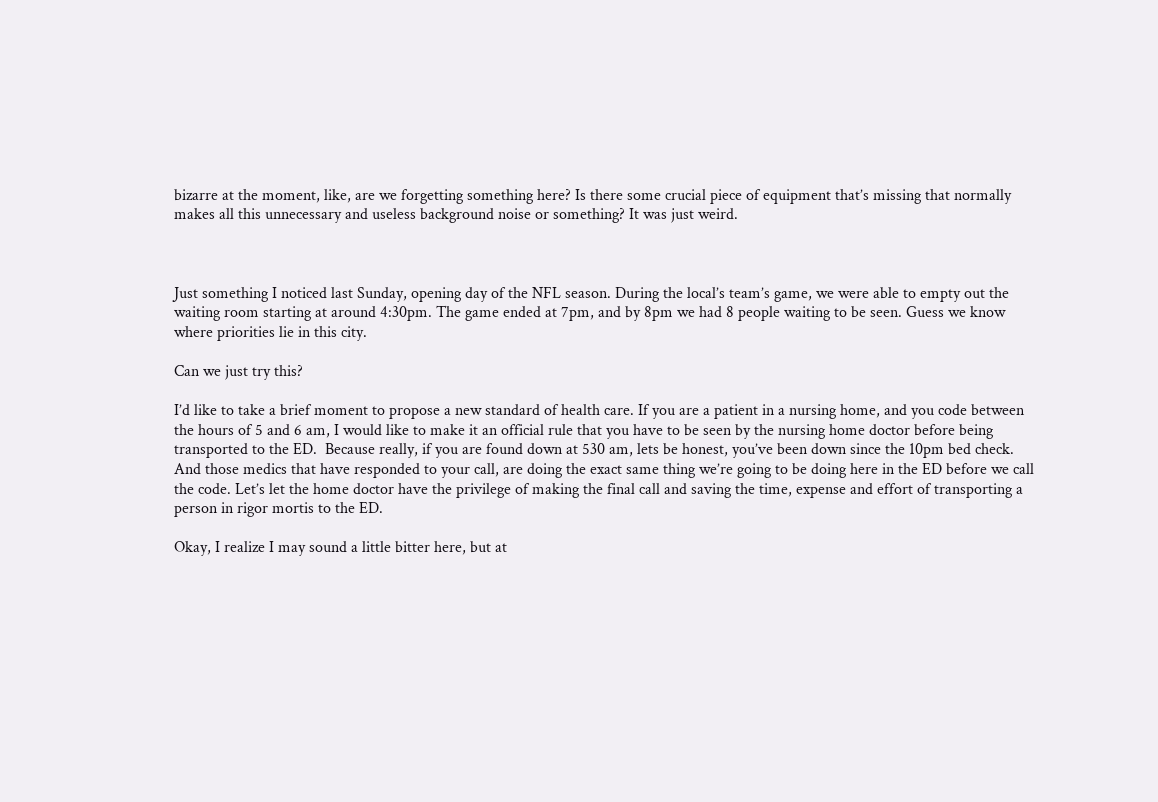bizarre at the moment, like, are we forgetting something here? Is there some crucial piece of equipment that’s missing that normally makes all this unnecessary and useless background noise or something? It was just weird.



Just something I noticed last Sunday, opening day of the NFL season. During the local’s team’s game, we were able to empty out the waiting room starting at around 4:30pm. The game ended at 7pm, and by 8pm we had 8 people waiting to be seen. Guess we know where priorities lie in this city.

Can we just try this?

I’d like to take a brief moment to propose a new standard of health care. If you are a patient in a nursing home, and you code between the hours of 5 and 6 am, I would like to make it an official rule that you have to be seen by the nursing home doctor before being transported to the ED.  Because really, if you are found down at 530 am, lets be honest, you’ve been down since the 10pm bed check. And those medics that have responded to your call, are doing the exact same thing we’re going to be doing here in the ED before we call the code. Let’s let the home doctor have the privilege of making the final call and saving the time, expense and effort of transporting a person in rigor mortis to the ED.

Okay, I realize I may sound a little bitter here, but at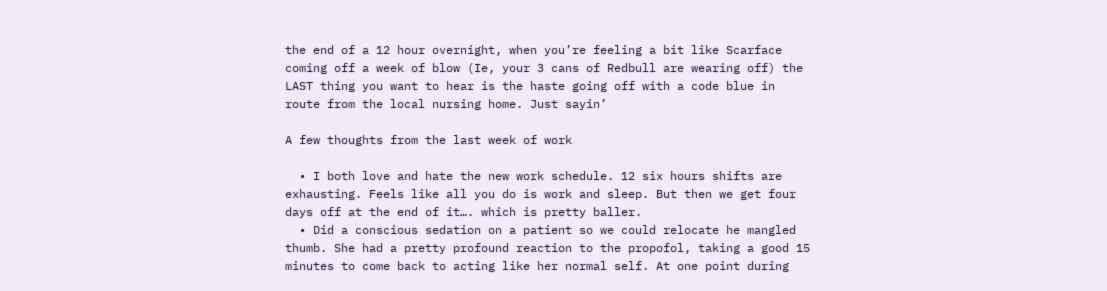the end of a 12 hour overnight, when you’re feeling a bit like Scarface coming off a week of blow (Ie, your 3 cans of Redbull are wearing off) the LAST thing you want to hear is the haste going off with a code blue in route from the local nursing home. Just sayin’

A few thoughts from the last week of work

  • I both love and hate the new work schedule. 12 six hours shifts are exhausting. Feels like all you do is work and sleep. But then we get four days off at the end of it…. which is pretty baller.
  • Did a conscious sedation on a patient so we could relocate he mangled thumb. She had a pretty profound reaction to the propofol, taking a good 15 minutes to come back to acting like her normal self. At one point during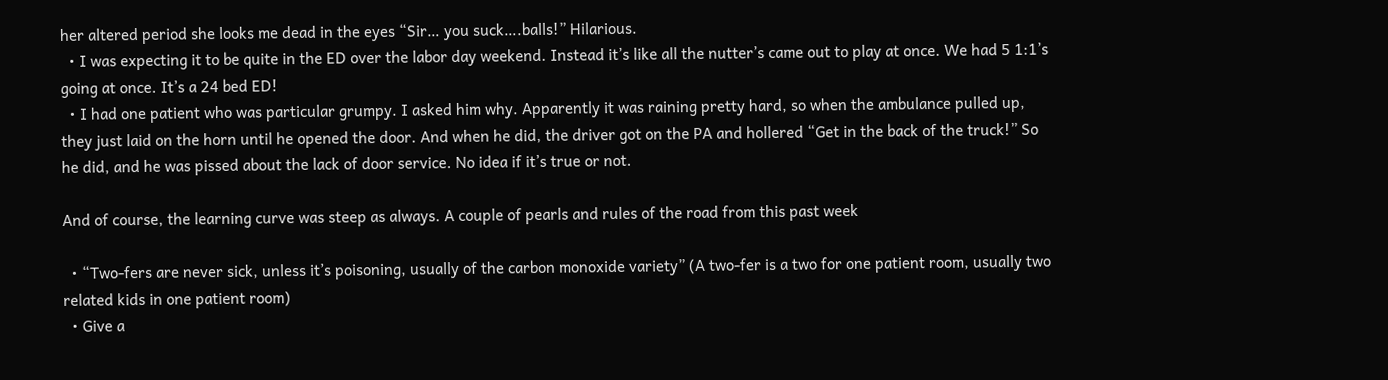her altered period she looks me dead in the eyes “Sir… you suck….balls!” Hilarious.
  • I was expecting it to be quite in the ED over the labor day weekend. Instead it’s like all the nutter’s came out to play at once. We had 5 1:1’s going at once. It’s a 24 bed ED!
  • I had one patient who was particular grumpy. I asked him why. Apparently it was raining pretty hard, so when the ambulance pulled up, they just laid on the horn until he opened the door. And when he did, the driver got on the PA and hollered “Get in the back of the truck!” So he did, and he was pissed about the lack of door service. No idea if it’s true or not.

And of course, the learning curve was steep as always. A couple of pearls and rules of the road from this past week

  • “Two-fers are never sick, unless it’s poisoning, usually of the carbon monoxide variety” (A two-fer is a two for one patient room, usually two related kids in one patient room)
  • Give a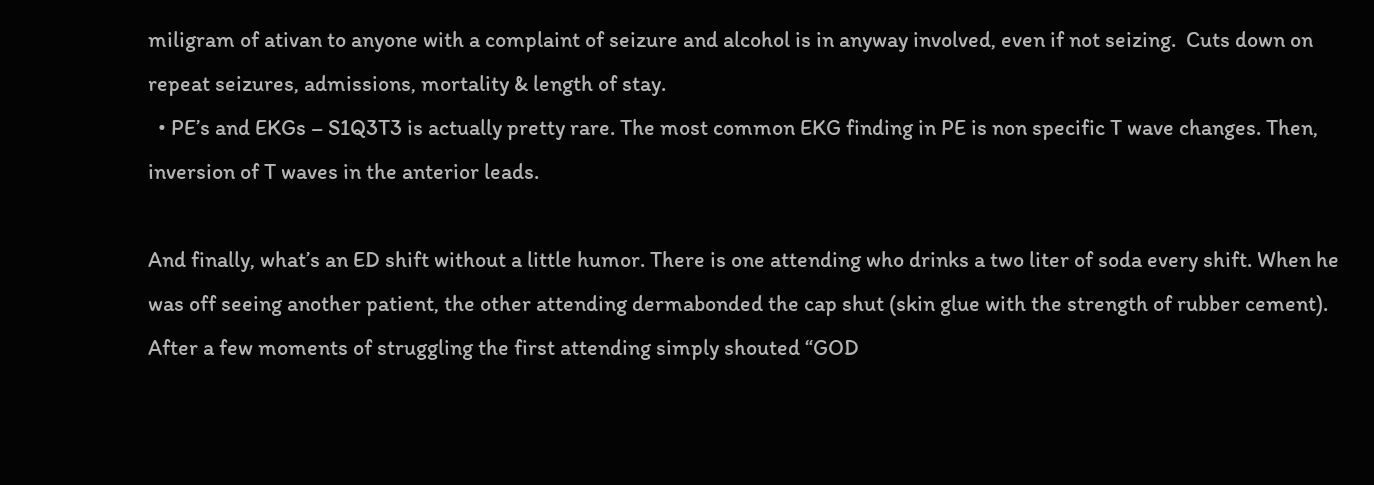miligram of ativan to anyone with a complaint of seizure and alcohol is in anyway involved, even if not seizing.  Cuts down on repeat seizures, admissions, mortality & length of stay.
  • PE’s and EKGs – S1Q3T3 is actually pretty rare. The most common EKG finding in PE is non specific T wave changes. Then, inversion of T waves in the anterior leads.

And finally, what’s an ED shift without a little humor. There is one attending who drinks a two liter of soda every shift. When he was off seeing another patient, the other attending dermabonded the cap shut (skin glue with the strength of rubber cement). After a few moments of struggling the first attending simply shouted “GOD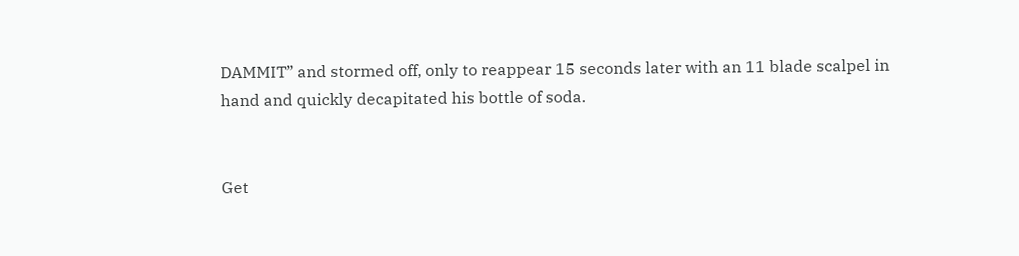DAMMIT” and stormed off, only to reappear 15 seconds later with an 11 blade scalpel in hand and quickly decapitated his bottle of soda.


Get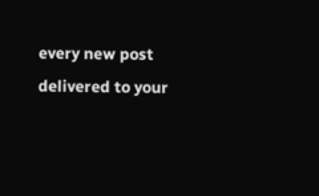every new post delivered to your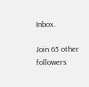Inbox.

Join 65 other followers